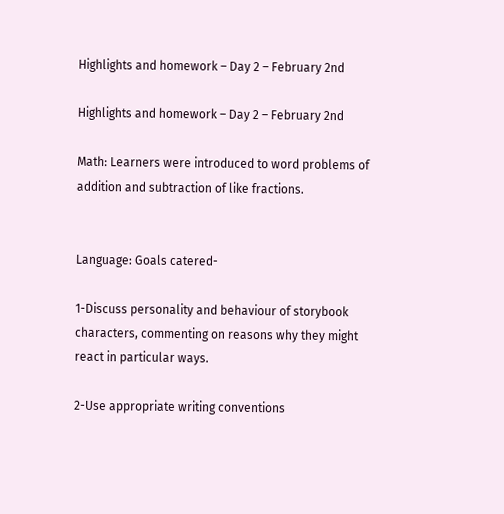Highlights and homework – Day 2 – February 2nd

Highlights and homework – Day 2 – February 2nd

Math: Learners were introduced to word problems of addition and subtraction of like fractions.


Language: Goals catered-

1-Discuss personality and behaviour of storybook characters, commenting on reasons why they might react in particular ways.

2-Use appropriate writing conventions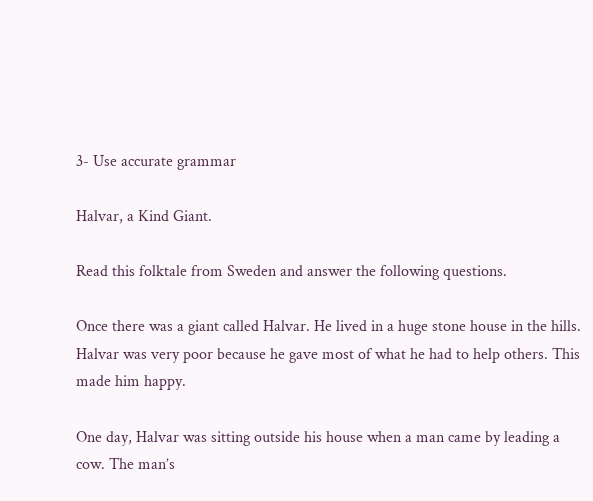3- Use accurate grammar

Halvar, a Kind Giant.

Read this folktale from Sweden and answer the following questions.

Once there was a giant called Halvar. He lived in a huge stone house in the hills. Halvar was very poor because he gave most of what he had to help others. This made him happy.

One day, Halvar was sitting outside his house when a man came by leading a cow. The man’s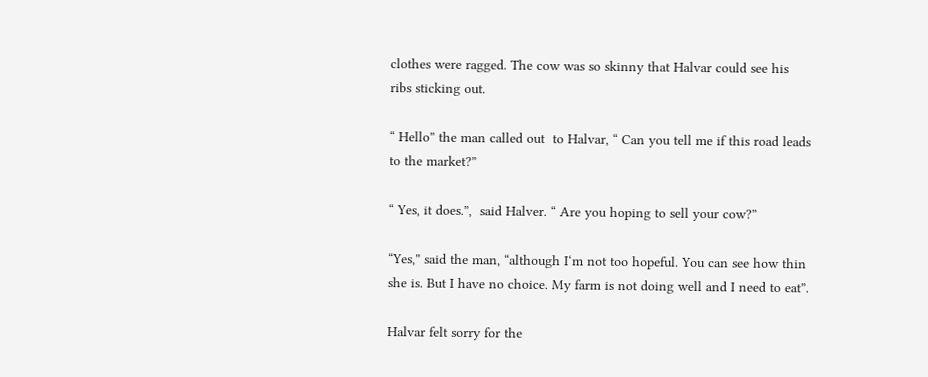clothes were ragged. The cow was so skinny that Halvar could see his ribs sticking out.

“ Hello” the man called out  to Halvar, “ Can you tell me if this road leads to the market?”

“ Yes, it does.”,  said Halver. “ Are you hoping to sell your cow?”

“Yes,” said the man, “although I‘m not too hopeful. You can see how thin she is. But I have no choice. My farm is not doing well and I need to eat”.

Halvar felt sorry for the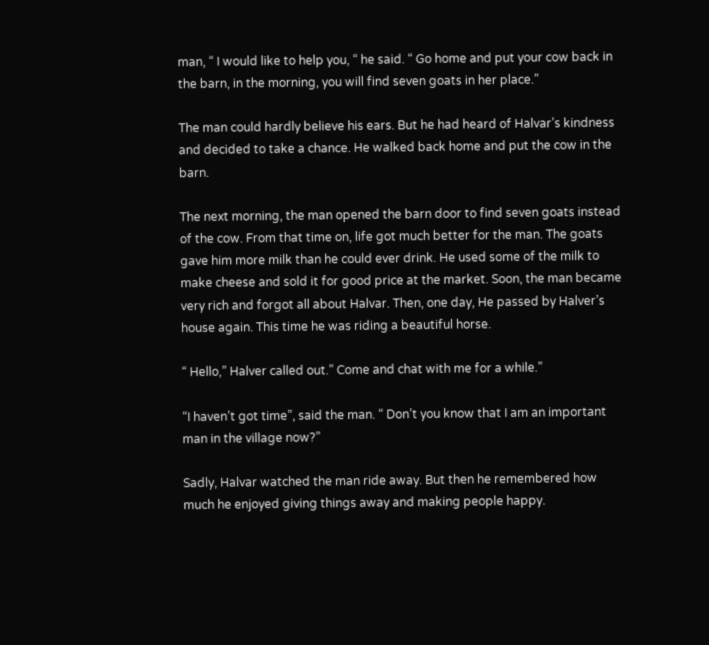man, “ I would like to help you, “ he said. “ Go home and put your cow back in the barn, in the morning, you will find seven goats in her place.”

The man could hardly believe his ears. But he had heard of Halvar’s kindness and decided to take a chance. He walked back home and put the cow in the barn.

The next morning, the man opened the barn door to find seven goats instead of the cow. From that time on, life got much better for the man. The goats gave him more milk than he could ever drink. He used some of the milk to make cheese and sold it for good price at the market. Soon, the man became very rich and forgot all about Halvar. Then, one day, He passed by Halver’s house again. This time he was riding a beautiful horse.

“ Hello,” Halver called out.” Come and chat with me for a while.”

“I haven’t got time”, said the man. “ Don’t you know that I am an important man in the village now?”

Sadly, Halvar watched the man ride away. But then he remembered how much he enjoyed giving things away and making people happy.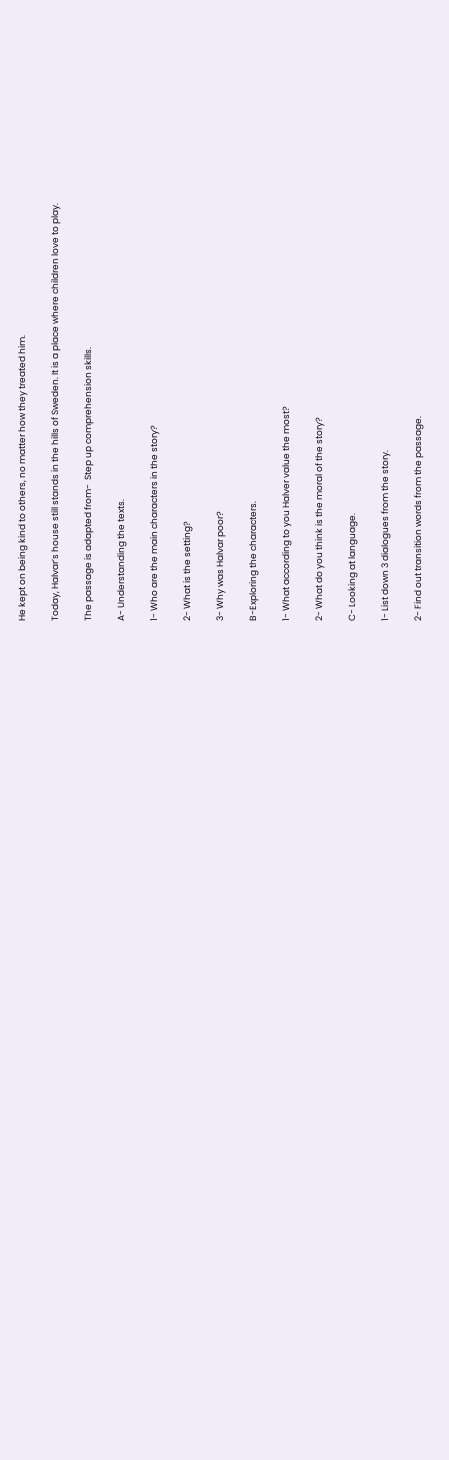He kept on being kind to others, no matter how they treated him.

Today, Halvar’s house still stands in the hills of Sweden. It is a place where children love to play.

The passage is adapted from-  Step up comprehension skills.

A- Understanding the texts.

1- Who are the main characters in the story?

2- What is the setting?

3- Why was Halvar poor?

B-Exploring the characters.

1- What according to you Halver value the most?

2- What do you think is the moral of the story?

C- Looking at language.

1- List down 3 dialogues from the story.

2- Find out transition words from the passage.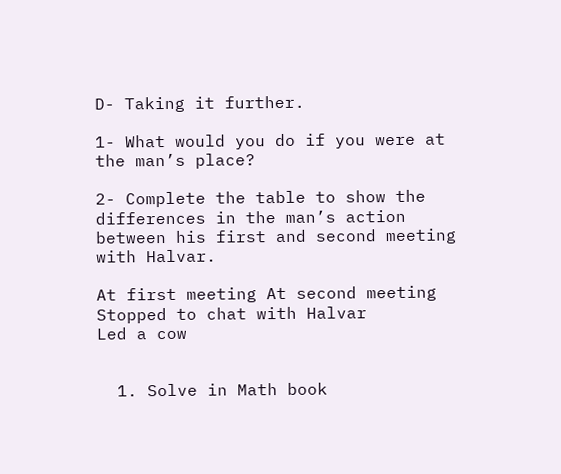D- Taking it further.

1- What would you do if you were at the man’s place?

2- Complete the table to show the differences in the man’s action between his first and second meeting with Halvar.

At first meeting At second meeting
Stopped to chat with Halvar
Led a cow


  1. Solve in Math book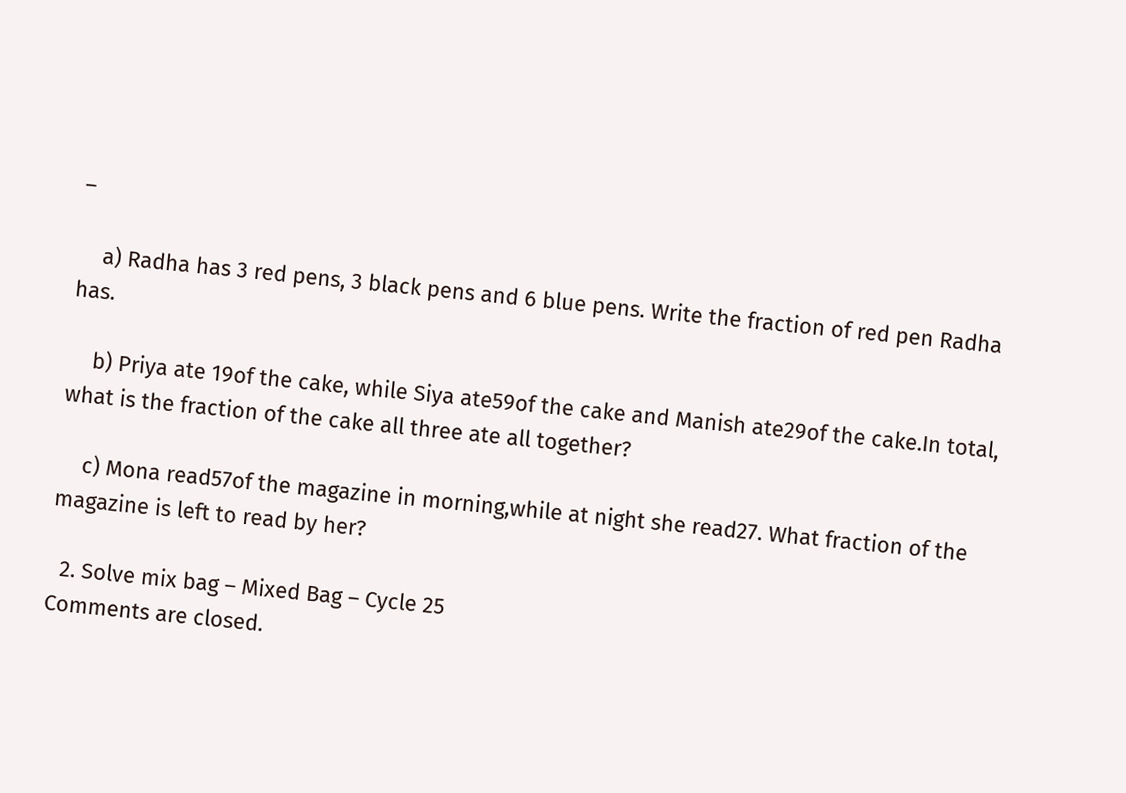–

    a) Radha has 3 red pens, 3 black pens and 6 blue pens. Write the fraction of red pen Radha has.

    b) Priya ate 19of the cake, while Siya ate59of the cake and Manish ate29of the cake.In total, what is the fraction of the cake all three ate all together?

    c) Mona read57of the magazine in morning,while at night she read27. What fraction of the magazine is left to read by her?

  2. Solve mix bag – Mixed Bag – Cycle 25
Comments are closed.